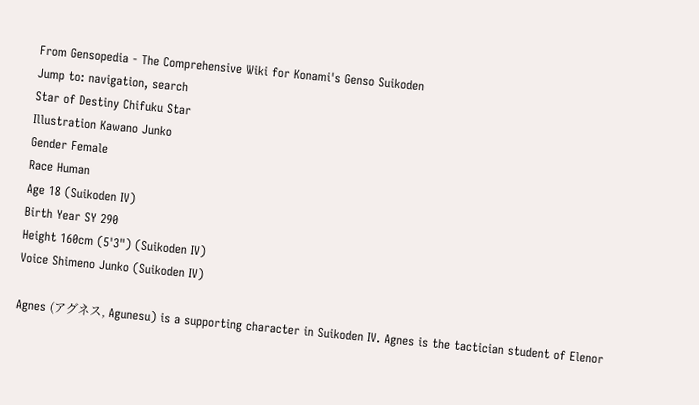From Gensopedia - The Comprehensive Wiki for Konami's Genso Suikoden
Jump to: navigation, search
Star of Destiny Chifuku Star
Illustration Kawano Junko
Gender Female
Race Human
Age 18 (Suikoden IV)
Birth Year SY 290
Height 160cm (5'3") (Suikoden IV)
Voice Shimeno Junko (Suikoden IV)

Agnes (アグネス, Agunesu) is a supporting character in Suikoden IV. Agnes is the tactician student of Elenor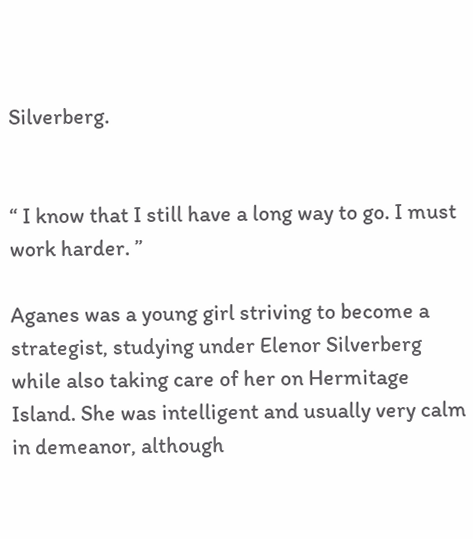Silverberg.


“ I know that I still have a long way to go. I must work harder. ”

Aganes was a young girl striving to become a strategist, studying under Elenor Silverberg while also taking care of her on Hermitage Island. She was intelligent and usually very calm in demeanor, although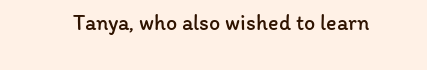Tanya, who also wished to learn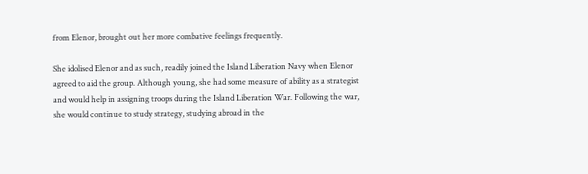from Elenor, brought out her more combative feelings frequently.

She idolised Elenor and as such, readily joined the Island Liberation Navy when Elenor agreed to aid the group. Although young, she had some measure of ability as a strategist and would help in assigning troops during the Island Liberation War. Following the war, she would continue to study strategy, studying abroad in the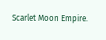Scarlet Moon Empire.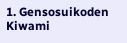1. Gensosuikoden Kiwami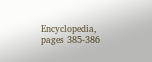Encyclopedia, pages 385-386